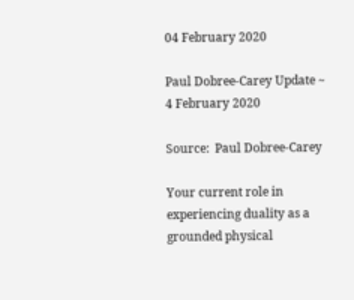04 February 2020

Paul Dobree-Carey Update ~ 4 February 2020

Source:  Paul Dobree-Carey

Your current role in experiencing duality as a grounded physical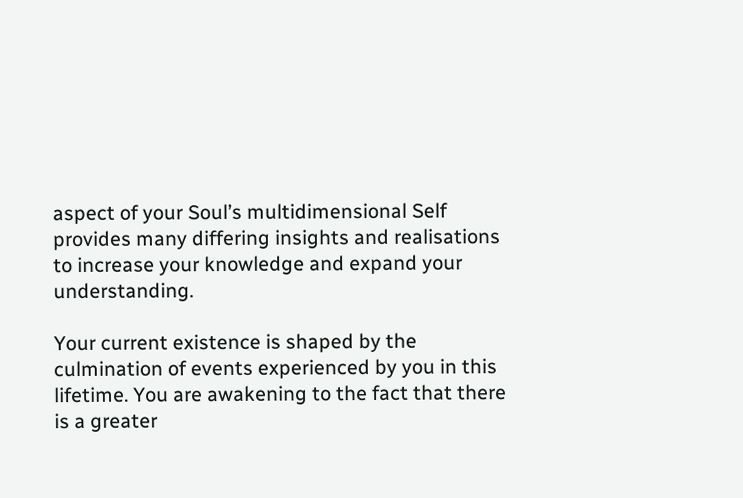aspect of your Soul’s multidimensional Self provides many differing insights and realisations to increase your knowledge and expand your understanding.

Your current existence is shaped by the culmination of events experienced by you in this lifetime. You are awakening to the fact that there is a greater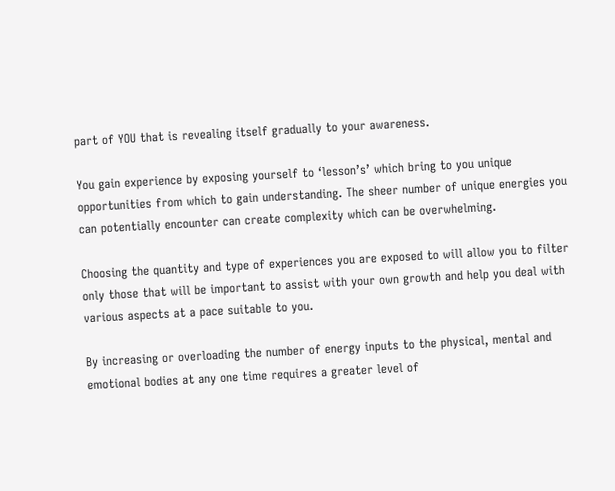part of YOU that is revealing itself gradually to your awareness.

You gain experience by exposing yourself to ‘lesson’s’ which bring to you unique opportunities from which to gain understanding. The sheer number of unique energies you can potentially encounter can create complexity which can be overwhelming.

Choosing the quantity and type of experiences you are exposed to will allow you to filter only those that will be important to assist with your own growth and help you deal with various aspects at a pace suitable to you.

By increasing or overloading the number of energy inputs to the physical, mental and emotional bodies at any one time requires a greater level of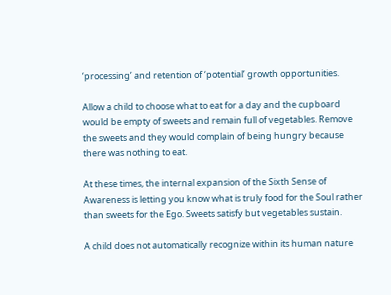‘processing’ and retention of ‘potential’ growth opportunities.

Allow a child to choose what to eat for a day and the cupboard would be empty of sweets and remain full of vegetables. Remove the sweets and they would complain of being hungry because there was nothing to eat.

At these times, the internal expansion of the Sixth Sense of Awareness is letting you know what is truly food for the Soul rather than sweets for the Ego. Sweets satisfy but vegetables sustain.

A child does not automatically recognize within its human nature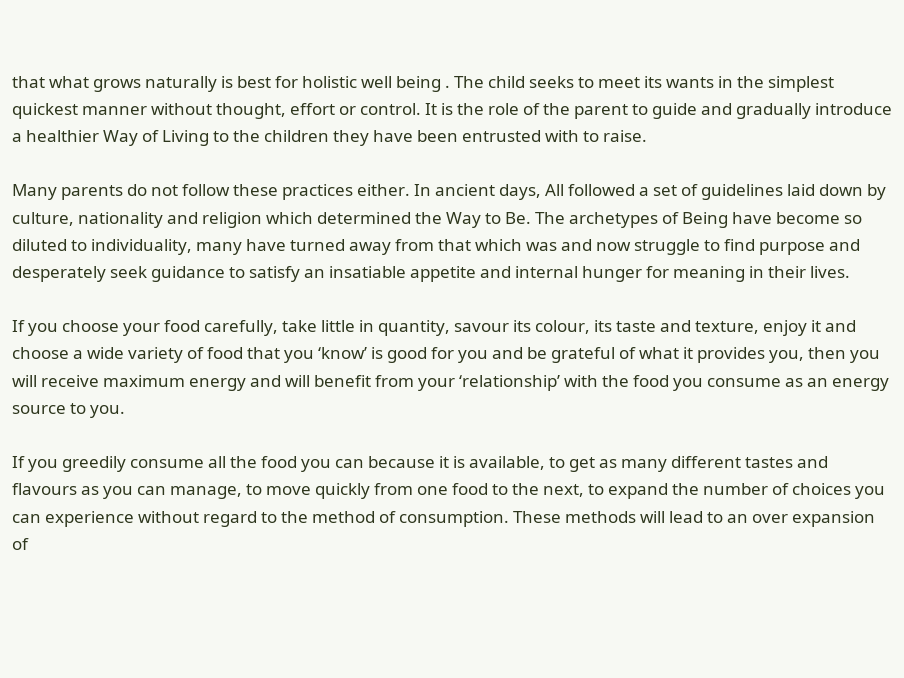that what grows naturally is best for holistic well being . The child seeks to meet its wants in the simplest quickest manner without thought, effort or control. It is the role of the parent to guide and gradually introduce a healthier Way of Living to the children they have been entrusted with to raise.

Many parents do not follow these practices either. In ancient days, All followed a set of guidelines laid down by culture, nationality and religion which determined the Way to Be. The archetypes of Being have become so diluted to individuality, many have turned away from that which was and now struggle to find purpose and desperately seek guidance to satisfy an insatiable appetite and internal hunger for meaning in their lives.

If you choose your food carefully, take little in quantity, savour its colour, its taste and texture, enjoy it and choose a wide variety of food that you ‘know’ is good for you and be grateful of what it provides you, then you will receive maximum energy and will benefit from your ‘relationship’ with the food you consume as an energy source to you.

If you greedily consume all the food you can because it is available, to get as many different tastes and flavours as you can manage, to move quickly from one food to the next, to expand the number of choices you can experience without regard to the method of consumption. These methods will lead to an over expansion of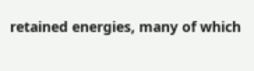retained energies, many of which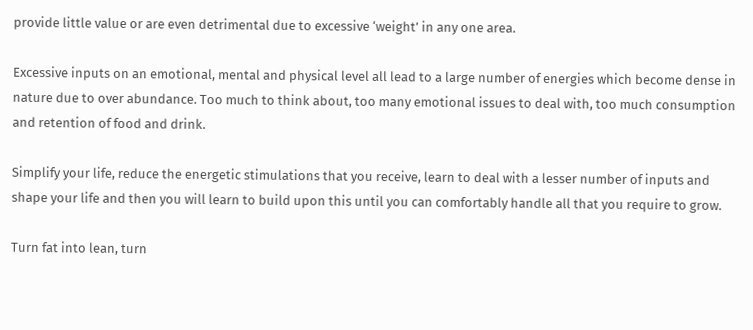provide little value or are even detrimental due to excessive ‘weight’ in any one area.

Excessive inputs on an emotional, mental and physical level all lead to a large number of energies which become dense in nature due to over abundance. Too much to think about, too many emotional issues to deal with, too much consumption and retention of food and drink.

Simplify your life, reduce the energetic stimulations that you receive, learn to deal with a lesser number of inputs and shape your life and then you will learn to build upon this until you can comfortably handle all that you require to grow.

Turn fat into lean, turn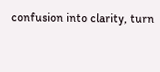confusion into clarity, turn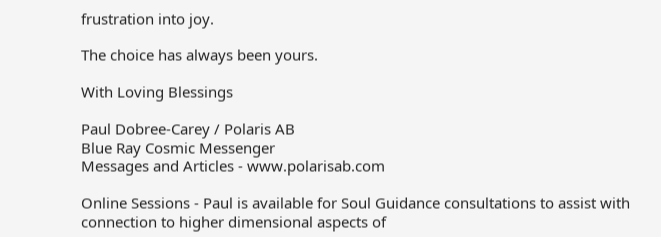frustration into joy.

The choice has always been yours.

With Loving Blessings

Paul Dobree-Carey / Polaris AB
Blue Ray Cosmic Messenger
Messages and Articles - www.polarisab.com

Online Sessions - Paul is available for Soul Guidance consultations to assist with connection to higher dimensional aspects of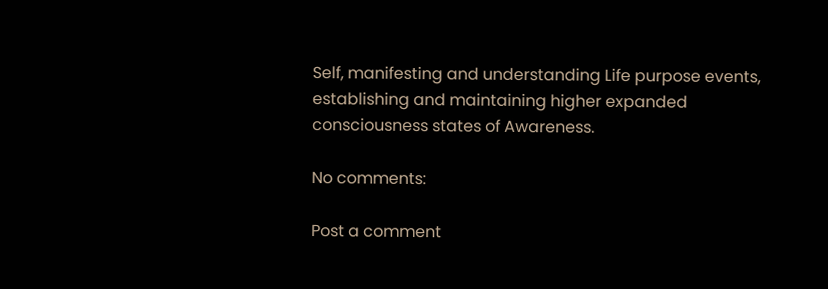Self, manifesting and understanding Life purpose events, establishing and maintaining higher expanded consciousness states of Awareness.

No comments:

Post a comment